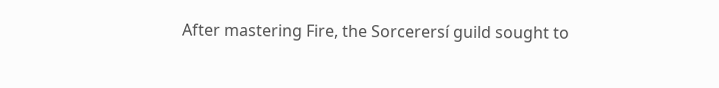After mastering Fire, the Sorcerersí guild sought to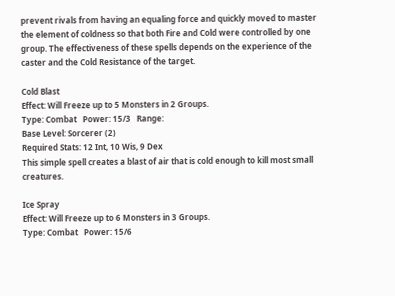prevent rivals from having an equaling force and quickly moved to master the element of coldness so that both Fire and Cold were controlled by one group. The effectiveness of these spells depends on the experience of the caster and the Cold Resistance of the target.

Cold Blast
Effect: Will Freeze up to 5 Monsters in 2 Groups.
Type: Combat   Power: 15/3   Range:
Base Level: Sorcerer (2)
Required Stats: 12 Int, 10 Wis, 9 Dex
This simple spell creates a blast of air that is cold enough to kill most small creatures.

Ice Spray
Effect: Will Freeze up to 6 Monsters in 3 Groups.
Type: Combat   Power: 15/6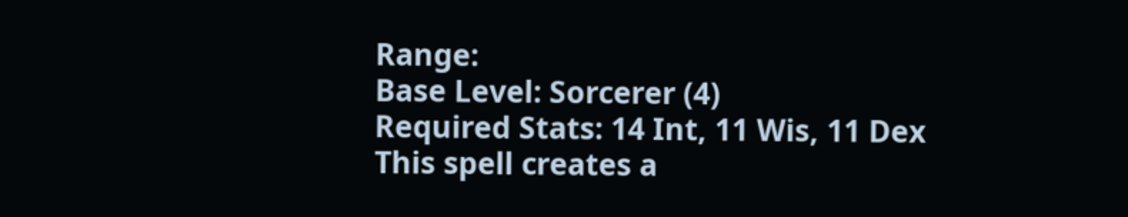Range:
Base Level: Sorcerer (4)
Required Stats: 14 Int, 11 Wis, 11 Dex
This spell creates a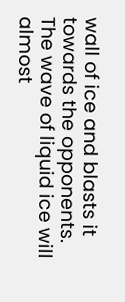wall of ice and blasts it towards the opponents. The wave of liquid ice will almost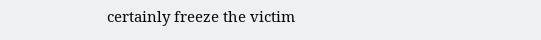certainly freeze the victim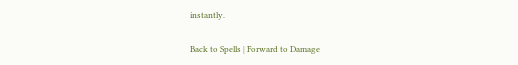instantly.

Back to Spells | Forward to Damage